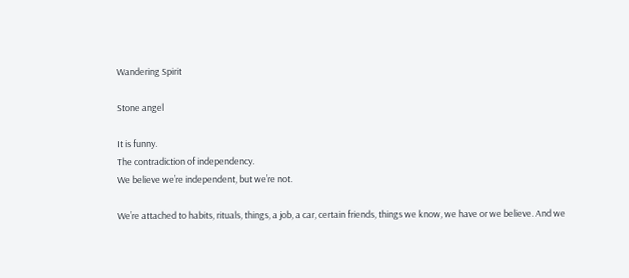Wandering Spirit

Stone angel

It is funny.
The contradiction of independency.
We believe we’re independent, but we’re not.

We’re attached to habits, rituals, things, a job, a car, certain friends, things we know, we have or we believe. And we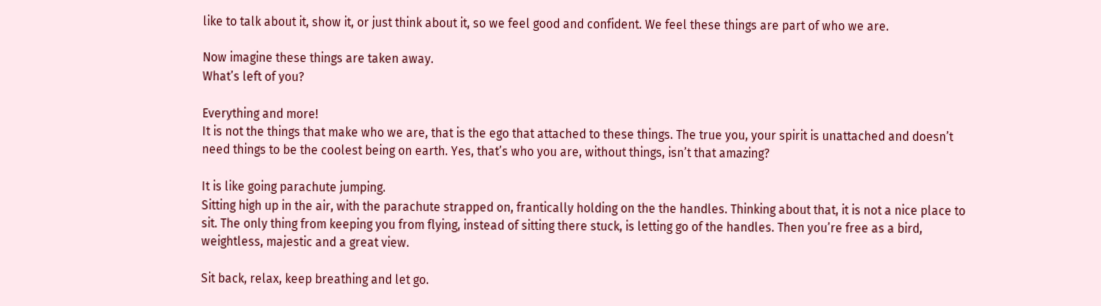like to talk about it, show it, or just think about it, so we feel good and confident. We feel these things are part of who we are.

Now imagine these things are taken away.
What’s left of you?

Everything and more!
It is not the things that make who we are, that is the ego that attached to these things. The true you, your spirit is unattached and doesn’t need things to be the coolest being on earth. Yes, that’s who you are, without things, isn’t that amazing?

It is like going parachute jumping.
Sitting high up in the air, with the parachute strapped on, frantically holding on the the handles. Thinking about that, it is not a nice place to sit. The only thing from keeping you from flying, instead of sitting there stuck, is letting go of the handles. Then you’re free as a bird, weightless, majestic and a great view.

Sit back, relax, keep breathing and let go.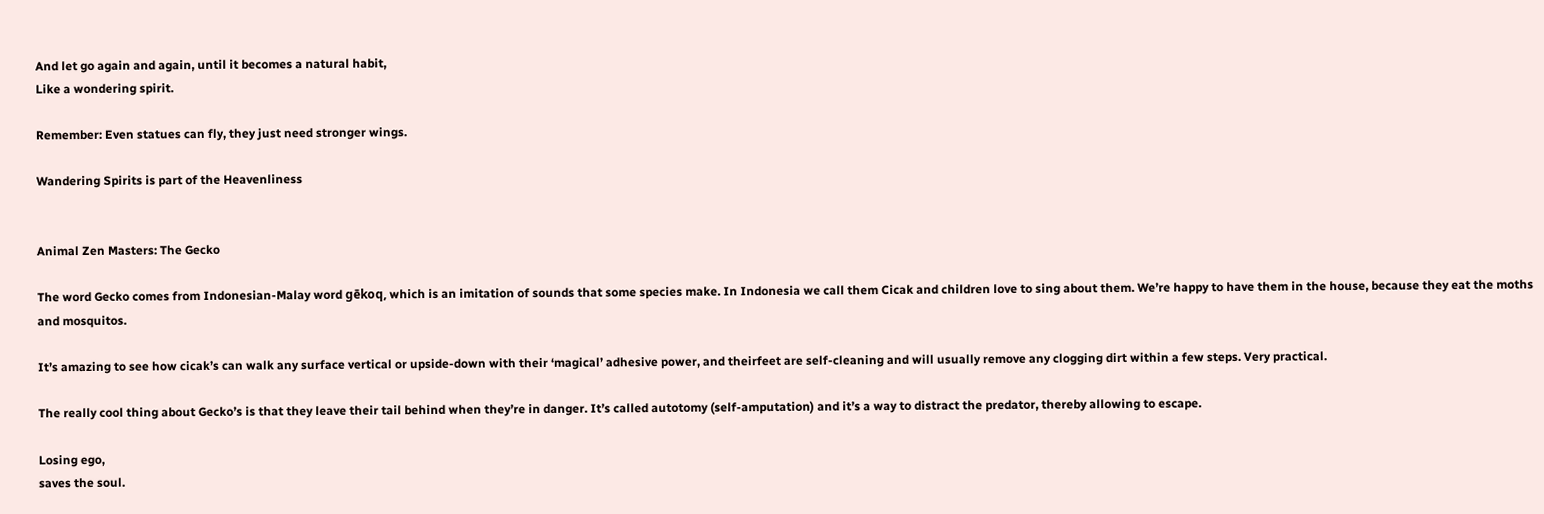And let go again and again, until it becomes a natural habit,
Like a wondering spirit.

Remember: Even statues can fly, they just need stronger wings.

Wandering Spirits is part of the Heavenliness


Animal Zen Masters: The Gecko

The word Gecko comes from Indonesian-Malay word gēkoq, which is an imitation of sounds that some species make. In Indonesia we call them Cicak and children love to sing about them. We’re happy to have them in the house, because they eat the moths and mosquitos.

It’s amazing to see how cicak’s can walk any surface vertical or upside-down with their ‘magical’ adhesive power, and theirfeet are self-cleaning and will usually remove any clogging dirt within a few steps. Very practical.

The really cool thing about Gecko’s is that they leave their tail behind when they’re in danger. It’s called autotomy (self-amputation) and it’s a way to distract the predator, thereby allowing to escape.

Losing ego,
saves the soul.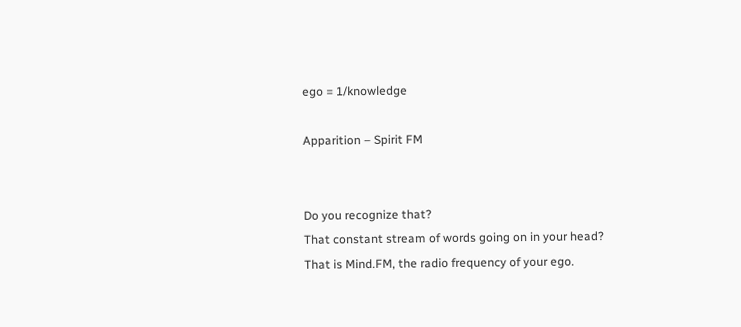ego = 1/knowledge

Apparition – Spirit FM


Do you recognize that?
That constant stream of words going on in your head?
That is Mind.FM, the radio frequency of your ego.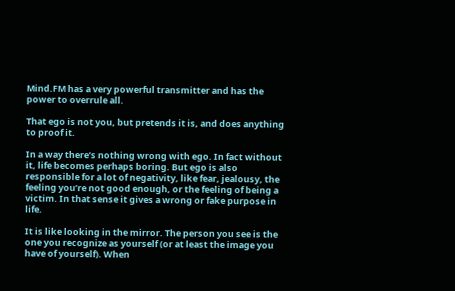Mind.FM has a very powerful transmitter and has the power to overrule all.

That ego is not you, but pretends it is, and does anything to proof it.

In a way there’s nothing wrong with ego. In fact without it, life becomes perhaps boring. But ego is also responsible for a lot of negativity, like fear, jealousy, the feeling you’re not good enough, or the feeling of being a victim. In that sense it gives a wrong or fake purpose in life.

It is like looking in the mirror. The person you see is the one you recognize as yourself (or at least the image you have of yourself). When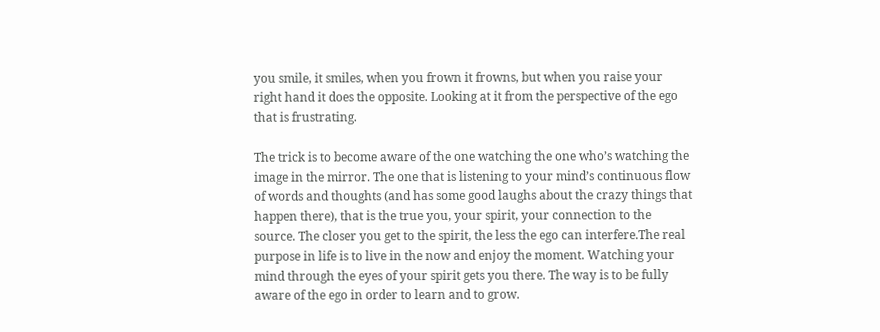you smile, it smiles, when you frown it frowns, but when you raise your right hand it does the opposite. Looking at it from the perspective of the ego that is frustrating.

The trick is to become aware of the one watching the one who’s watching the image in the mirror. The one that is listening to your mind’s continuous flow of words and thoughts (and has some good laughs about the crazy things that happen there), that is the true you, your spirit, your connection to the source. The closer you get to the spirit, the less the ego can interfere.The real purpose in life is to live in the now and enjoy the moment. Watching your mind through the eyes of your spirit gets you there. The way is to be fully aware of the ego in order to learn and to grow.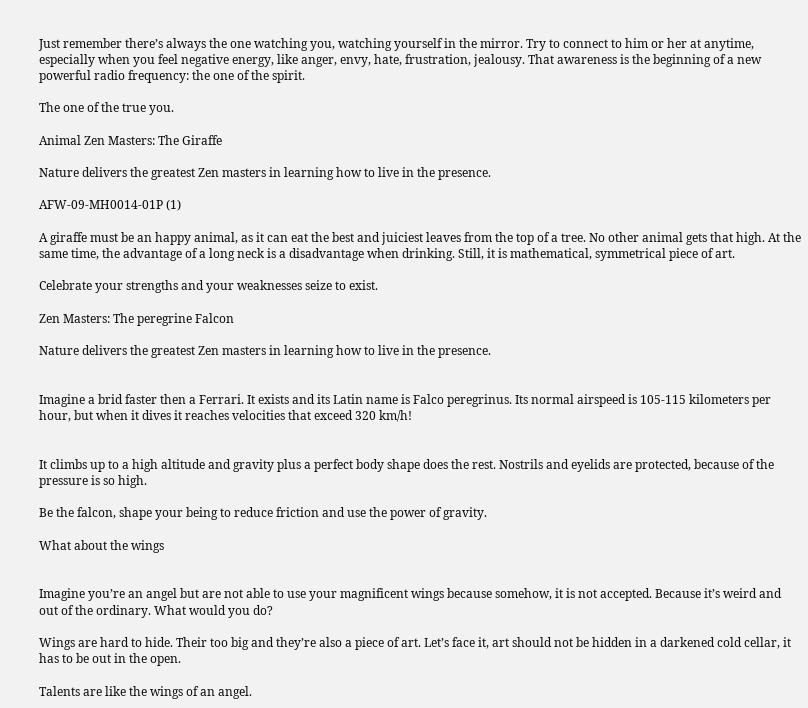Just remember there’s always the one watching you, watching yourself in the mirror. Try to connect to him or her at anytime, especially when you feel negative energy, like anger, envy, hate, frustration, jealousy. That awareness is the beginning of a new powerful radio frequency: the one of the spirit.

The one of the true you.

Animal Zen Masters: The Giraffe

Nature delivers the greatest Zen masters in learning how to live in the presence.

AFW-09-MH0014-01P (1)

A giraffe must be an happy animal, as it can eat the best and juiciest leaves from the top of a tree. No other animal gets that high. At the same time, the advantage of a long neck is a disadvantage when drinking. Still, it is mathematical, symmetrical piece of art.

Celebrate your strengths and your weaknesses seize to exist.

Zen Masters: The peregrine Falcon

Nature delivers the greatest Zen masters in learning how to live in the presence.


Imagine a brid faster then a Ferrari. It exists and its Latin name is Falco peregrinus. Its normal airspeed is 105-115 kilometers per hour, but when it dives it reaches velocities that exceed 320 km/h!


It climbs up to a high altitude and gravity plus a perfect body shape does the rest. Nostrils and eyelids are protected, because of the pressure is so high.

Be the falcon, shape your being to reduce friction and use the power of gravity.

What about the wings


Imagine you’re an angel but are not able to use your magnificent wings because somehow, it is not accepted. Because it’s weird and out of the ordinary. What would you do?

Wings are hard to hide. Their too big and they’re also a piece of art. Let’s face it, art should not be hidden in a darkened cold cellar, it has to be out in the open.

Talents are like the wings of an angel.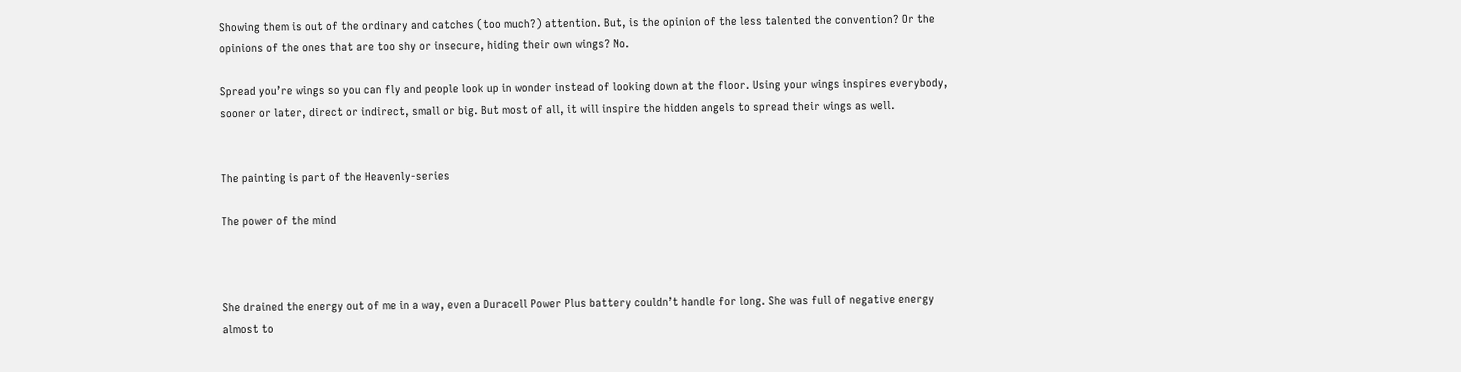Showing them is out of the ordinary and catches (too much?) attention. But, is the opinion of the less talented the convention? Or the opinions of the ones that are too shy or insecure, hiding their own wings? No.

Spread you’re wings so you can fly and people look up in wonder instead of looking down at the floor. Using your wings inspires everybody, sooner or later, direct or indirect, small or big. But most of all, it will inspire the hidden angels to spread their wings as well.


The painting is part of the Heavenly-series

The power of the mind



She drained the energy out of me in a way, even a Duracell Power Plus battery couldn’t handle for long. She was full of negative energy almost to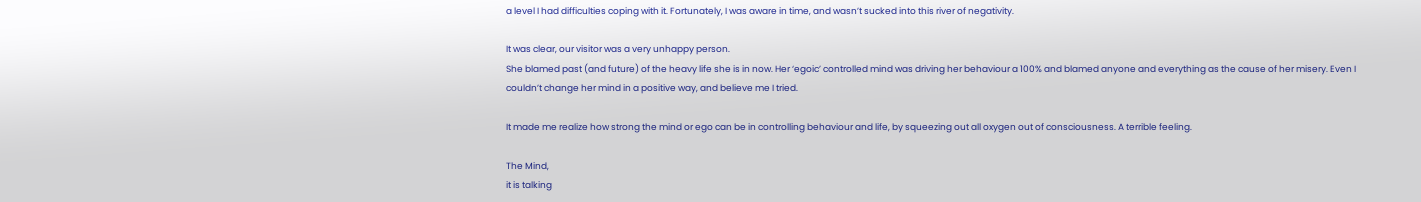a level I had difficulties coping with it. Fortunately, I was aware in time, and wasn’t sucked into this river of negativity.

It was clear, our visitor was a very unhappy person.
She blamed past (and future) of the heavy life she is in now. Her ‘egoic’ controlled mind was driving her behaviour a 100% and blamed anyone and everything as the cause of her misery. Even I couldn’t change her mind in a positive way, and believe me I tried.

It made me realize how strong the mind or ego can be in controlling behaviour and life, by squeezing out all oxygen out of consciousness. A terrible feeling.

The Mind,
it is talking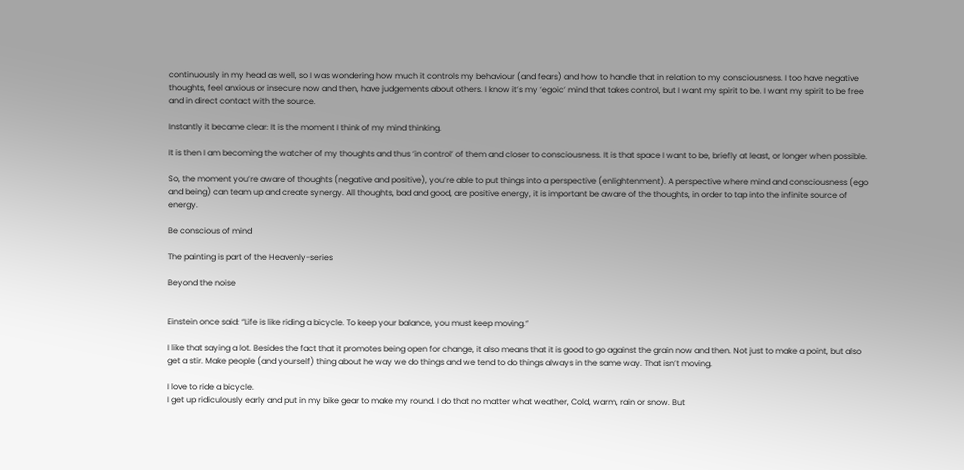continuously in my head as well, so I was wondering how much it controls my behaviour (and fears) and how to handle that in relation to my consciousness. I too have negative thoughts, feel anxious or insecure now and then, have judgements about others. I know it’s my ‘egoic’ mind that takes control, but I want my spirit to be. I want my spirit to be free and in direct contact with the source.

Instantly it became clear: It is the moment I think of my mind thinking.

It is then I am becoming the watcher of my thoughts and thus ‘in control’ of them and closer to consciousness. It is that space I want to be, briefly at least, or longer when possible.

So, the moment you’re aware of thoughts (negative and positive), you’re able to put things into a perspective (enlightenment). A perspective where mind and consciousness (ego and being) can team up and create synergy. All thoughts, bad and good, are positive energy, it is important be aware of the thoughts, in order to tap into the infinite source of energy.

Be conscious of mind

The painting is part of the Heavenly-series

Beyond the noise


Einstein once said: “Life is like riding a bicycle. To keep your balance, you must keep moving.”

I like that saying a lot. Besides the fact that it promotes being open for change, it also means that it is good to go against the grain now and then. Not just to make a point, but also get a stir. Make people (and yourself) thing about he way we do things and we tend to do things always in the same way. That isn’t moving.

I love to ride a bicycle.
I get up ridiculously early and put in my bike gear to make my round. I do that no matter what weather, Cold, warm, rain or snow. But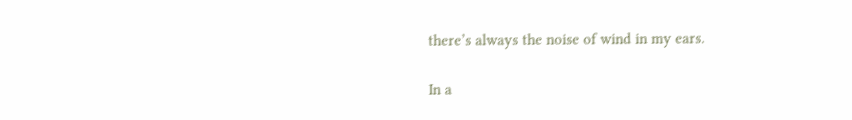there’s always the noise of wind in my ears.

In a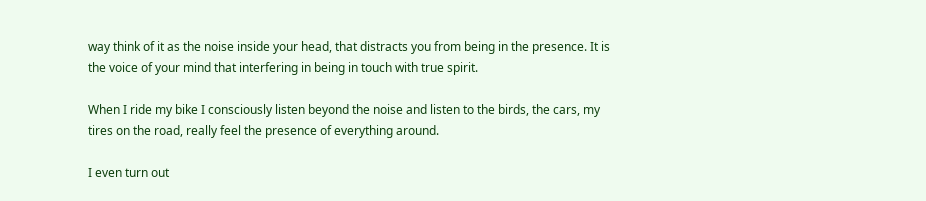way think of it as the noise inside your head, that distracts you from being in the presence. It is the voice of your mind that interfering in being in touch with true spirit.

When I ride my bike I consciously listen beyond the noise and listen to the birds, the cars, my tires on the road, really feel the presence of everything around.

I even turn out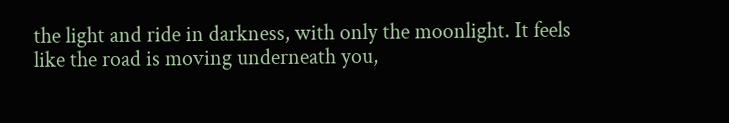the light and ride in darkness, with only the moonlight. It feels like the road is moving underneath you,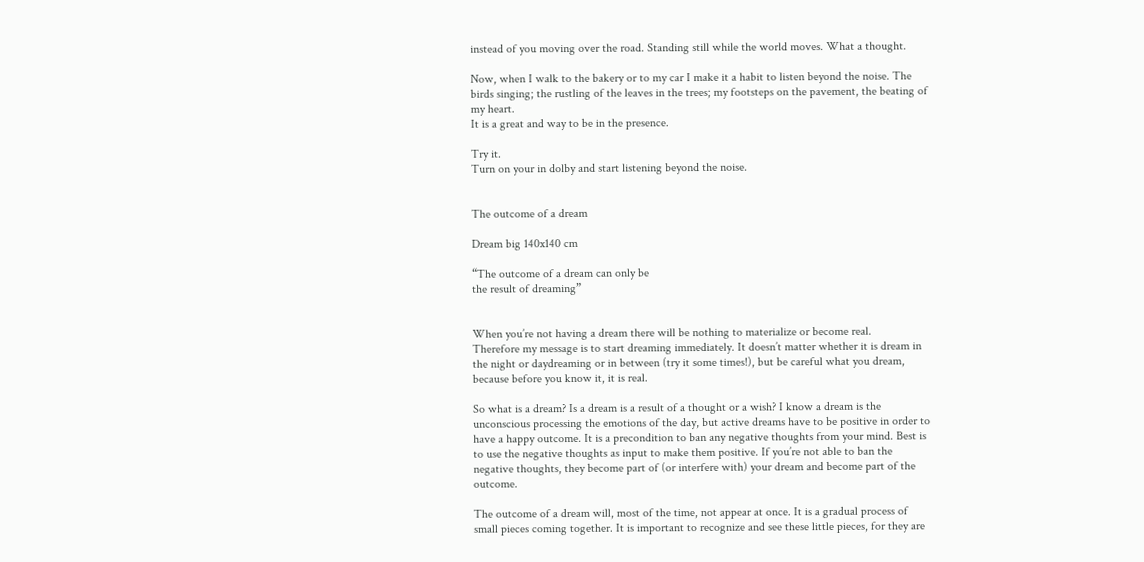instead of you moving over the road. Standing still while the world moves. What a thought.

Now, when I walk to the bakery or to my car I make it a habit to listen beyond the noise. The birds singing; the rustling of the leaves in the trees; my footsteps on the pavement, the beating of my heart.
It is a great and way to be in the presence.

Try it.
Turn on your in dolby and start listening beyond the noise.


The outcome of a dream

Dream big 140x140 cm

“The outcome of a dream can only be
the result of dreaming”


When you’re not having a dream there will be nothing to materialize or become real.
Therefore my message is to start dreaming immediately. It doesn’t matter whether it is dream in the night or daydreaming or in between (try it some times!), but be careful what you dream, because before you know it, it is real.

So what is a dream? Is a dream is a result of a thought or a wish? I know a dream is the unconscious processing the emotions of the day, but active dreams have to be positive in order to have a happy outcome. It is a precondition to ban any negative thoughts from your mind. Best is to use the negative thoughts as input to make them positive. If you’re not able to ban the negative thoughts, they become part of (or interfere with) your dream and become part of the outcome.

The outcome of a dream will, most of the time, not appear at once. It is a gradual process of small pieces coming together. It is important to recognize and see these little pieces, for they are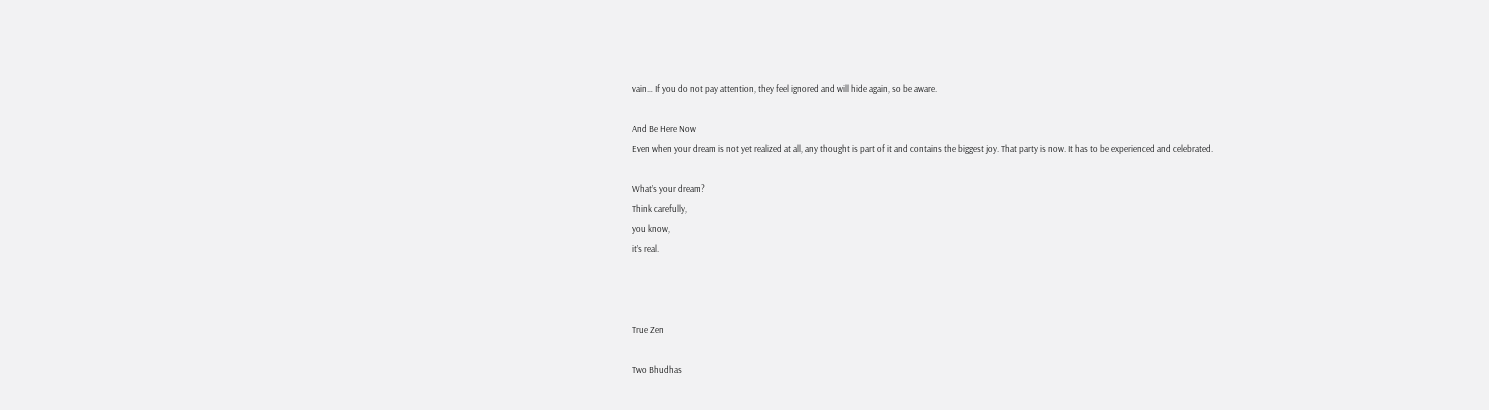vain… If you do not pay attention, they feel ignored and will hide again, so be aware.

And Be Here Now
Even when your dream is not yet realized at all, any thought is part of it and contains the biggest joy. That party is now. It has to be experienced and celebrated.

What’s your dream?
Think carefully,
you know,
it’s real.



True Zen

Two Bhudhas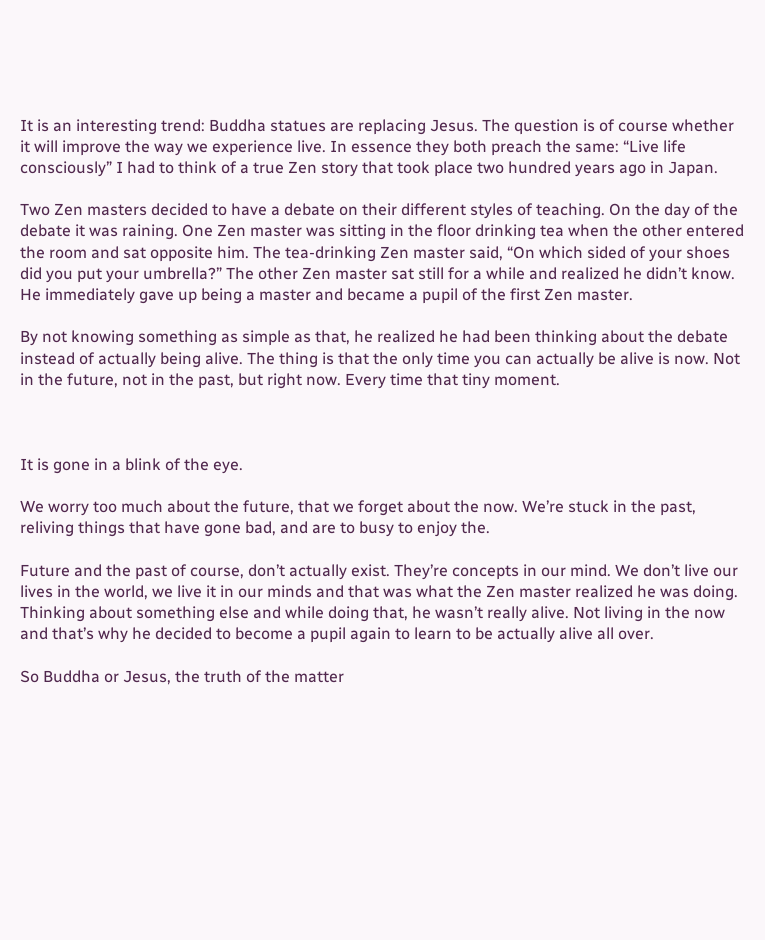It is an interesting trend: Buddha statues are replacing Jesus. The question is of course whether it will improve the way we experience live. In essence they both preach the same: “Live life consciously” I had to think of a true Zen story that took place two hundred years ago in Japan.

Two Zen masters decided to have a debate on their different styles of teaching. On the day of the debate it was raining. One Zen master was sitting in the floor drinking tea when the other entered the room and sat opposite him. The tea-drinking Zen master said, “On which sided of your shoes did you put your umbrella?” The other Zen master sat still for a while and realized he didn’t know. He immediately gave up being a master and became a pupil of the first Zen master.

By not knowing something as simple as that, he realized he had been thinking about the debate instead of actually being alive. The thing is that the only time you can actually be alive is now. Not in the future, not in the past, but right now. Every time that tiny moment.



It is gone in a blink of the eye.

We worry too much about the future, that we forget about the now. We’re stuck in the past, reliving things that have gone bad, and are to busy to enjoy the.

Future and the past of course, don’t actually exist. They’re concepts in our mind. We don’t live our lives in the world, we live it in our minds and that was what the Zen master realized he was doing. Thinking about something else and while doing that, he wasn’t really alive. Not living in the now and that’s why he decided to become a pupil again to learn to be actually alive all over.

So Buddha or Jesus, the truth of the matter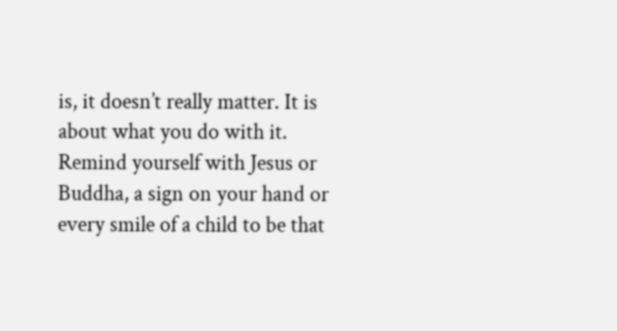is, it doesn’t really matter. It is about what you do with it. Remind yourself with Jesus or Buddha, a sign on your hand or every smile of a child to be that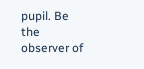pupil. Be the observer of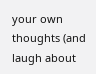your own thoughts (and laugh about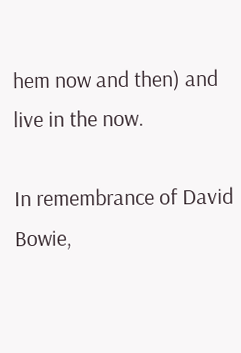hem now and then) and live in the now.

In remembrance of David Bowie,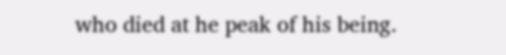who died at he peak of his being.